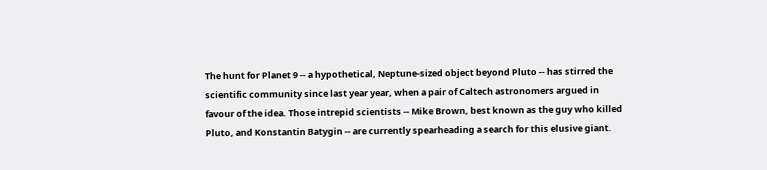The hunt for Planet 9 -- a hypothetical, Neptune-sized object beyond Pluto -- has stirred the scientific community since last year year, when a pair of Caltech astronomers argued in favour of the idea. Those intrepid scientists -- Mike Brown, best known as the guy who killed Pluto, and Konstantin Batygin -- are currently spearheading a search for this elusive giant.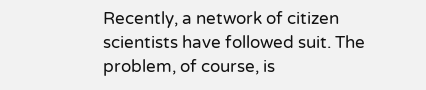Recently, a network of citizen scientists have followed suit. The problem, of course, is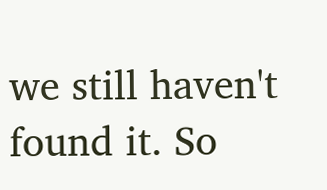we still haven't found it. So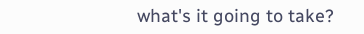what's it going to take?